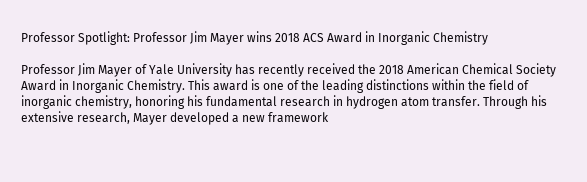Professor Spotlight: Professor Jim Mayer wins 2018 ACS Award in Inorganic Chemistry

Professor Jim Mayer of Yale University has recently received the 2018 American Chemical Society Award in Inorganic Chemistry. This award is one of the leading distinctions within the field of inorganic chemistry, honoring his fundamental research in hydrogen atom transfer. Through his extensive research, Mayer developed a new framework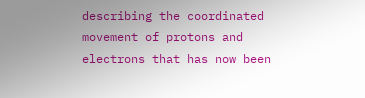describing the coordinated movement of protons and electrons that has now been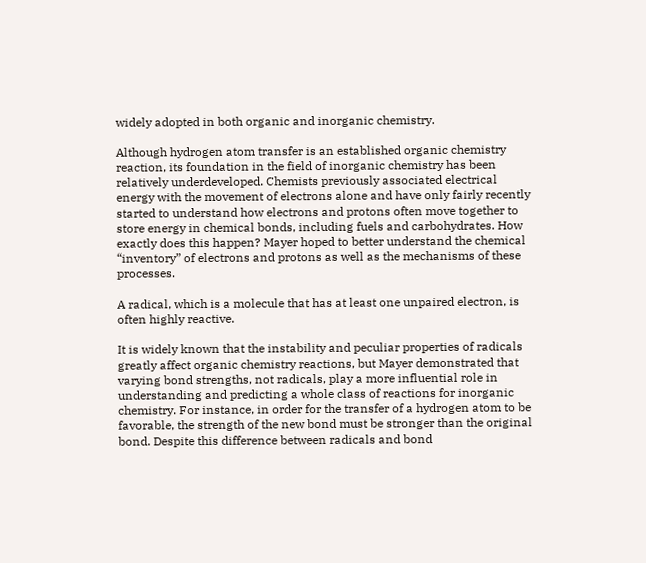widely adopted in both organic and inorganic chemistry.

Although hydrogen atom transfer is an established organic chemistry reaction, its foundation in the field of inorganic chemistry has been relatively underdeveloped. Chemists previously associated electrical energy with the movement of electrons alone and have only fairly recently started to understand how electrons and protons often move together to store energy in chemical bonds, including fuels and carbohydrates. How exactly does this happen? Mayer hoped to better understand the chemical “inventory” of electrons and protons as well as the mechanisms of these processes.

A radical, which is a molecule that has at least one unpaired electron, is often highly reactive.

It is widely known that the instability and peculiar properties of radicals greatly affect organic chemistry reactions, but Mayer demonstrated that varying bond strengths, not radicals, play a more influential role in understanding and predicting a whole class of reactions for inorganic chemistry. For instance, in order for the transfer of a hydrogen atom to be favorable, the strength of the new bond must be stronger than the original bond. Despite this difference between radicals and bond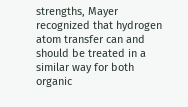strengths, Mayer recognized that hydrogen atom transfer can and should be treated in a similar way for both organic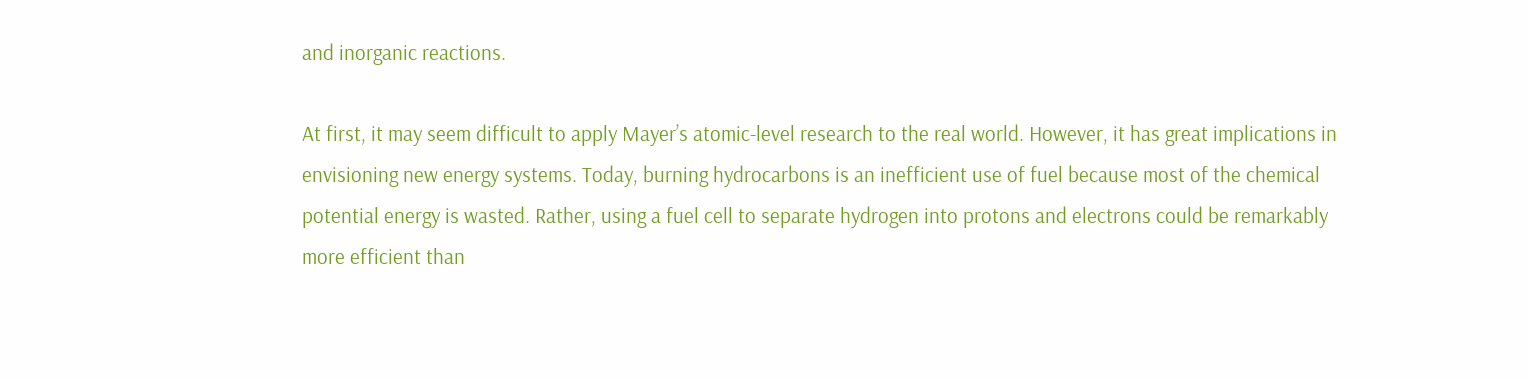and inorganic reactions.

At first, it may seem difficult to apply Mayer’s atomic-level research to the real world. However, it has great implications in envisioning new energy systems. Today, burning hydrocarbons is an inefficient use of fuel because most of the chemical potential energy is wasted. Rather, using a fuel cell to separate hydrogen into protons and electrons could be remarkably more efficient than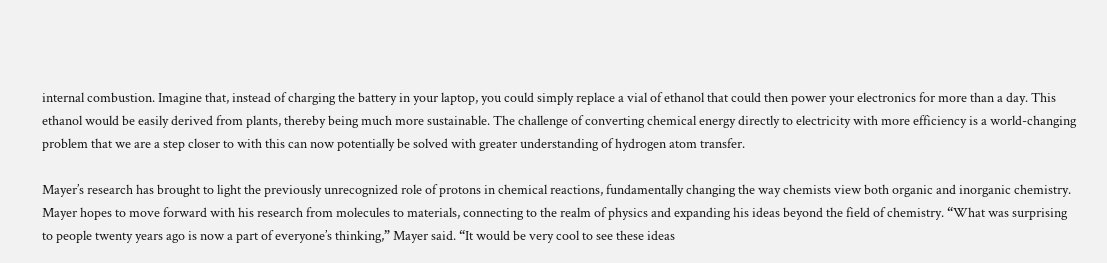internal combustion. Imagine that, instead of charging the battery in your laptop, you could simply replace a vial of ethanol that could then power your electronics for more than a day. This ethanol would be easily derived from plants, thereby being much more sustainable. The challenge of converting chemical energy directly to electricity with more efficiency is a world-changing problem that we are a step closer to with this can now potentially be solved with greater understanding of hydrogen atom transfer.

Mayer’s research has brought to light the previously unrecognized role of protons in chemical reactions, fundamentally changing the way chemists view both organic and inorganic chemistry. Mayer hopes to move forward with his research from molecules to materials, connecting to the realm of physics and expanding his ideas beyond the field of chemistry. “What was surprising to people twenty years ago is now a part of everyone’s thinking,” Mayer said. “It would be very cool to see these ideas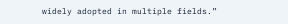widely adopted in multiple fields.”